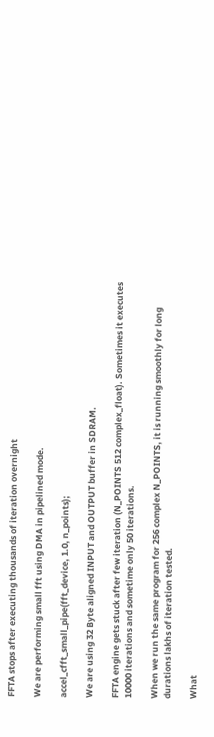FFTA stops after executing thousands of iteration overnight

We are performing small fft using DMA in pipelined mode.

accel_cfft_small_pipe(fft_device, 1.0, n_points);

We are using 32 Byte aligned INPUT and OUTPUT buffer in SDRAM.

FFTA engine gets stuck after few iteration (N_POINTS 512 complex_float). Sometimes it executes 10000 iterations and sometime only 50 iterations.

When we run the same program for 256 complex N_POINTS, it is running smoothly for long durations lakhs of iteration tested.

What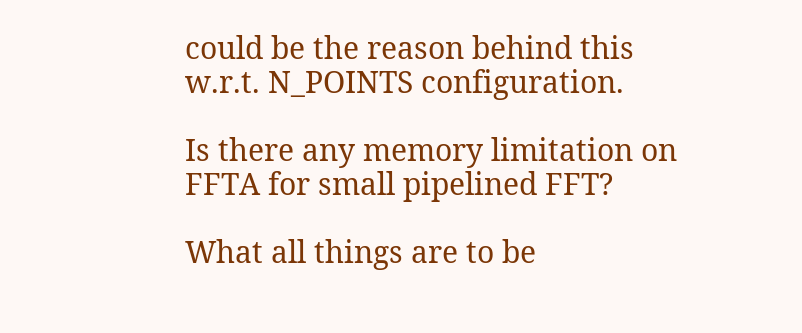could be the reason behind this w.r.t. N_POINTS configuration.

Is there any memory limitation on FFTA for small pipelined FFT?

What all things are to be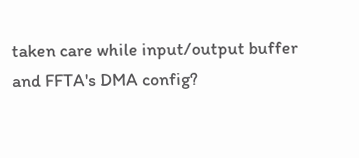taken care while input/output buffer and FFTA's DMA config?